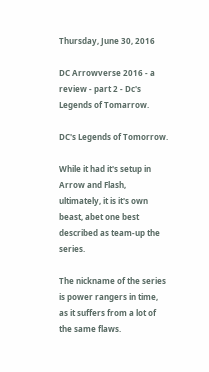Thursday, June 30, 2016

DC Arrowverse 2016 - a review - part 2 - Dc's Legends of Tomarrow.

DC's Legends of Tomorrow.

While it had it's setup in Arrow and Flash, ultimately, it is it's own beast, abet one best described as team-up the series.

The nickname of the series is power rangers in time, as it suffers from a lot of the same flaws.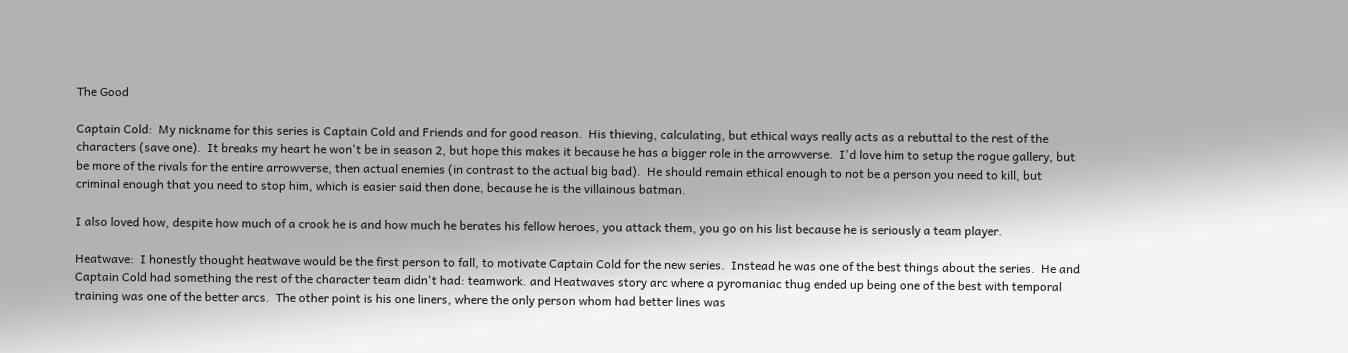The Good

Captain Cold:  My nickname for this series is Captain Cold and Friends and for good reason.  His thieving, calculating, but ethical ways really acts as a rebuttal to the rest of the characters (save one).  It breaks my heart he won't be in season 2, but hope this makes it because he has a bigger role in the arrowverse.  I'd love him to setup the rogue gallery, but be more of the rivals for the entire arrowverse, then actual enemies (in contrast to the actual big bad).  He should remain ethical enough to not be a person you need to kill, but criminal enough that you need to stop him, which is easier said then done, because he is the villainous batman.

I also loved how, despite how much of a crook he is and how much he berates his fellow heroes, you attack them, you go on his list because he is seriously a team player.

Heatwave:  I honestly thought heatwave would be the first person to fall, to motivate Captain Cold for the new series.  Instead he was one of the best things about the series.  He and Captain Cold had something the rest of the character team didn't had: teamwork. and Heatwaves story arc where a pyromaniac thug ended up being one of the best with temporal training was one of the better arcs.  The other point is his one liners, where the only person whom had better lines was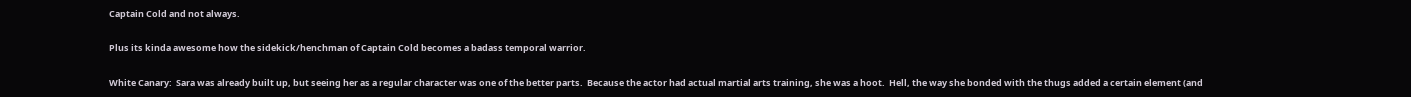Captain Cold and not always.

Plus its kinda awesome how the sidekick/henchman of Captain Cold becomes a badass temporal warrior.

White Canary:  Sara was already built up, but seeing her as a regular character was one of the better parts.  Because the actor had actual martial arts training, she was a hoot.  Hell, the way she bonded with the thugs added a certain element (and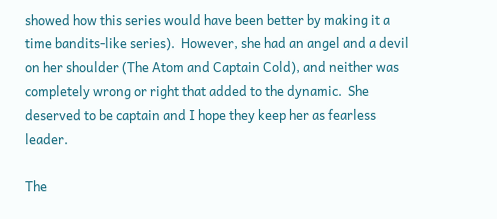showed how this series would have been better by making it a time bandits-like series).  However, she had an angel and a devil on her shoulder (The Atom and Captain Cold), and neither was completely wrong or right that added to the dynamic.  She deserved to be captain and I hope they keep her as fearless leader.

The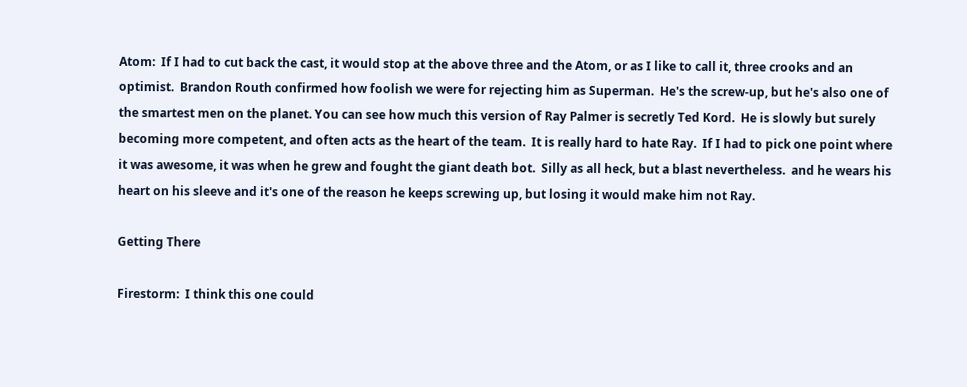Atom:  If I had to cut back the cast, it would stop at the above three and the Atom, or as I like to call it, three crooks and an optimist.  Brandon Routh confirmed how foolish we were for rejecting him as Superman.  He's the screw-up, but he's also one of the smartest men on the planet. You can see how much this version of Ray Palmer is secretly Ted Kord.  He is slowly but surely becoming more competent, and often acts as the heart of the team.  It is really hard to hate Ray.  If I had to pick one point where it was awesome, it was when he grew and fought the giant death bot.  Silly as all heck, but a blast nevertheless.  and he wears his heart on his sleeve and it's one of the reason he keeps screwing up, but losing it would make him not Ray.

Getting There

Firestorm:  I think this one could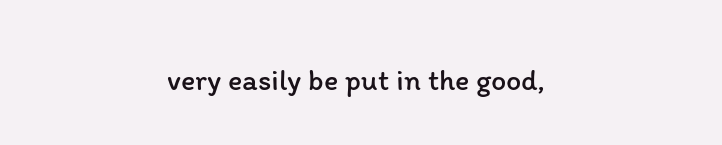very easily be put in the good,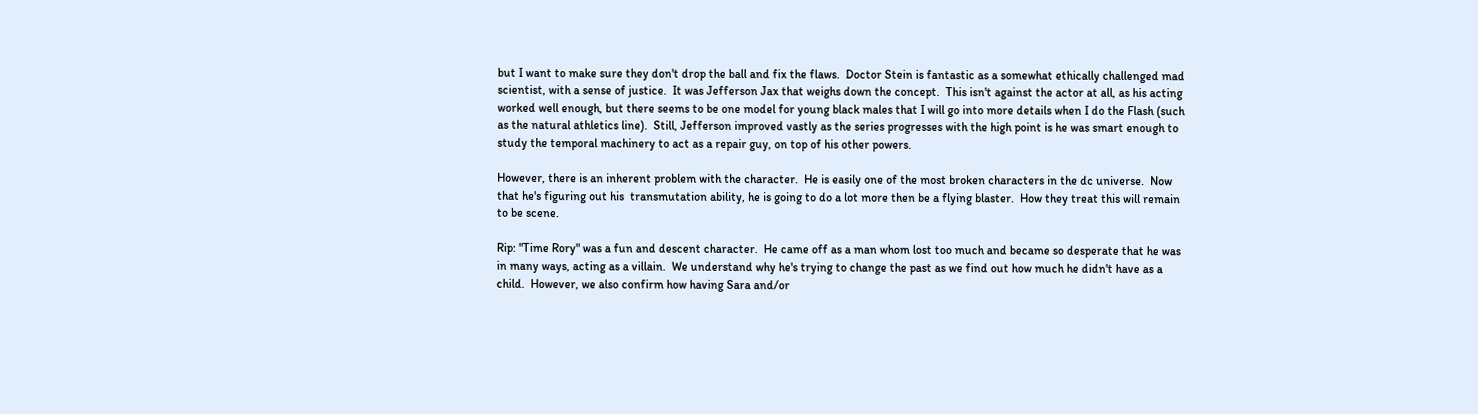but I want to make sure they don't drop the ball and fix the flaws.  Doctor Stein is fantastic as a somewhat ethically challenged mad scientist, with a sense of justice.  It was Jefferson Jax that weighs down the concept.  This isn't against the actor at all, as his acting worked well enough, but there seems to be one model for young black males that I will go into more details when I do the Flash (such as the natural athletics line).  Still, Jefferson improved vastly as the series progresses with the high point is he was smart enough to study the temporal machinery to act as a repair guy, on top of his other powers.

However, there is an inherent problem with the character.  He is easily one of the most broken characters in the dc universe.  Now that he's figuring out his  transmutation ability, he is going to do a lot more then be a flying blaster.  How they treat this will remain to be scene.

Rip: "Time Rory" was a fun and descent character.  He came off as a man whom lost too much and became so desperate that he was in many ways, acting as a villain.  We understand why he's trying to change the past as we find out how much he didn't have as a child.  However, we also confirm how having Sara and/or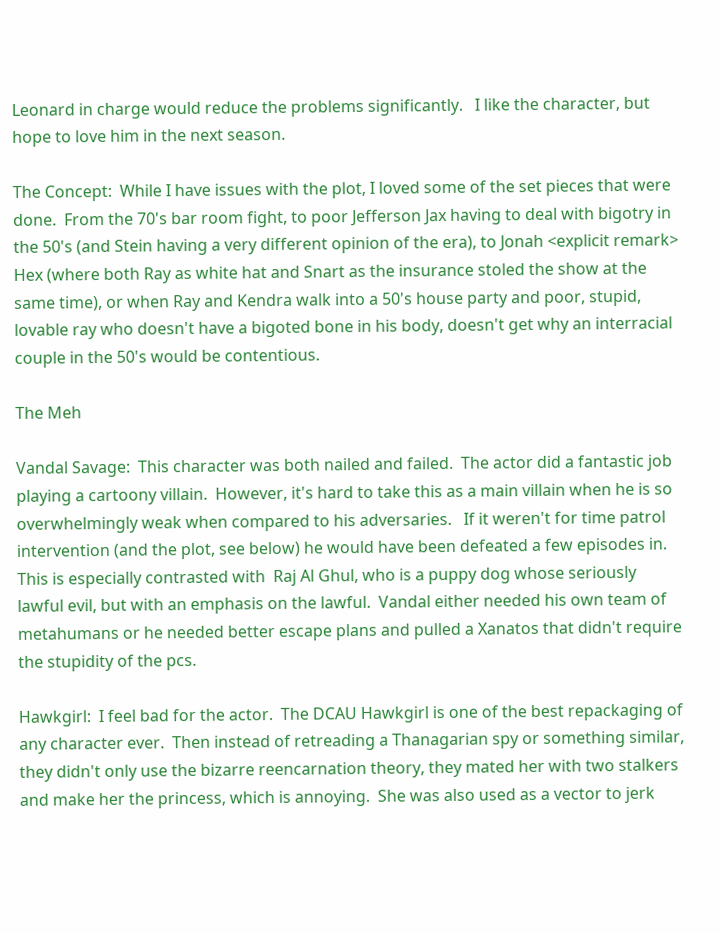Leonard in charge would reduce the problems significantly.   I like the character, but hope to love him in the next season.

The Concept:  While I have issues with the plot, I loved some of the set pieces that were done.  From the 70's bar room fight, to poor Jefferson Jax having to deal with bigotry in the 50's (and Stein having a very different opinion of the era), to Jonah <explicit remark> Hex (where both Ray as white hat and Snart as the insurance stoled the show at the same time), or when Ray and Kendra walk into a 50's house party and poor, stupid, lovable ray who doesn't have a bigoted bone in his body, doesn't get why an interracial couple in the 50's would be contentious.

The Meh

Vandal Savage:  This character was both nailed and failed.  The actor did a fantastic job playing a cartoony villain.  However, it's hard to take this as a main villain when he is so overwhelmingly weak when compared to his adversaries.   If it weren't for time patrol intervention (and the plot, see below) he would have been defeated a few episodes in.  This is especially contrasted with  Raj Al Ghul, who is a puppy dog whose seriously lawful evil, but with an emphasis on the lawful.  Vandal either needed his own team of metahumans or he needed better escape plans and pulled a Xanatos that didn't require the stupidity of the pcs.

Hawkgirl:  I feel bad for the actor.  The DCAU Hawkgirl is one of the best repackaging of any character ever.  Then instead of retreading a Thanagarian spy or something similar, they didn't only use the bizarre reencarnation theory, they mated her with two stalkers and make her the princess, which is annoying.  She was also used as a vector to jerk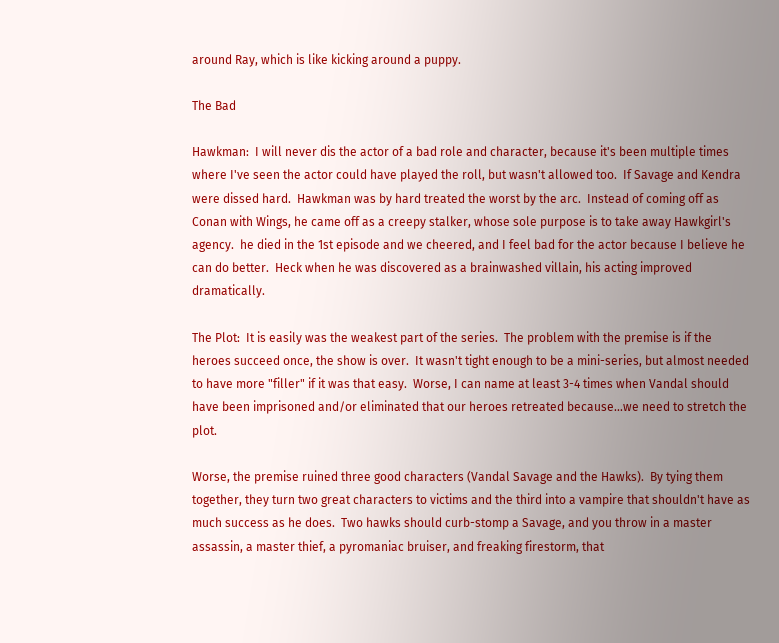around Ray, which is like kicking around a puppy.

The Bad

Hawkman:  I will never dis the actor of a bad role and character, because it's been multiple times where I've seen the actor could have played the roll, but wasn't allowed too.  If Savage and Kendra were dissed hard.  Hawkman was by hard treated the worst by the arc.  Instead of coming off as Conan with Wings, he came off as a creepy stalker, whose sole purpose is to take away Hawkgirl's agency.  he died in the 1st episode and we cheered, and I feel bad for the actor because I believe he can do better.  Heck when he was discovered as a brainwashed villain, his acting improved dramatically.

The Plot:  It is easily was the weakest part of the series.  The problem with the premise is if the heroes succeed once, the show is over.  It wasn't tight enough to be a mini-series, but almost needed to have more "filler" if it was that easy.  Worse, I can name at least 3-4 times when Vandal should have been imprisoned and/or eliminated that our heroes retreated because...we need to stretch the plot.

Worse, the premise ruined three good characters (Vandal Savage and the Hawks).  By tying them together, they turn two great characters to victims and the third into a vampire that shouldn't have as much success as he does.  Two hawks should curb-stomp a Savage, and you throw in a master assassin, a master thief, a pyromaniac bruiser, and freaking firestorm, that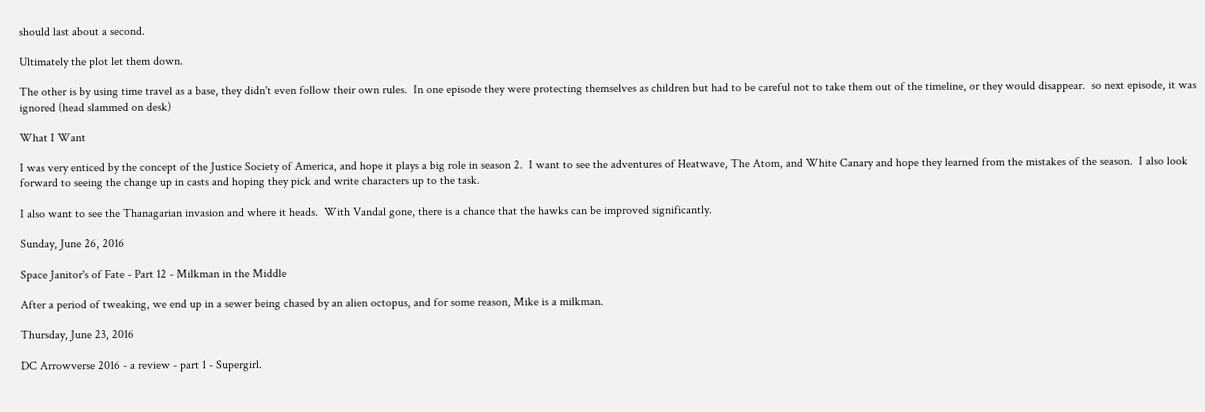should last about a second.

Ultimately the plot let them down.

The other is by using time travel as a base, they didn't even follow their own rules.  In one episode they were protecting themselves as children but had to be careful not to take them out of the timeline, or they would disappear.  so next episode, it was ignored (head slammed on desk)

What I Want

I was very enticed by the concept of the Justice Society of America, and hope it plays a big role in season 2.  I want to see the adventures of Heatwave, The Atom, and White Canary and hope they learned from the mistakes of the season.  I also look forward to seeing the change up in casts and hoping they pick and write characters up to the task.

I also want to see the Thanagarian invasion and where it heads.  With Vandal gone, there is a chance that the hawks can be improved significantly.

Sunday, June 26, 2016

Space Janitor's of Fate - Part 12 - Milkman in the Middle

After a period of tweaking, we end up in a sewer being chased by an alien octopus, and for some reason, Mike is a milkman.

Thursday, June 23, 2016

DC Arrowverse 2016 - a review - part 1 - Supergirl.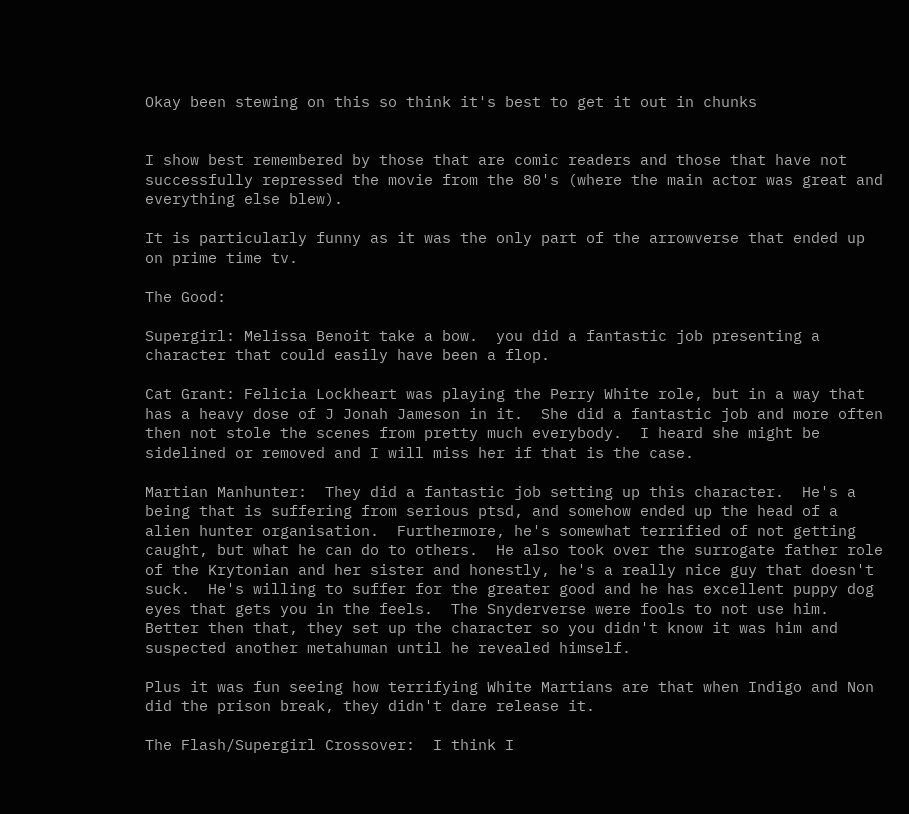Okay been stewing on this so think it's best to get it out in chunks


I show best remembered by those that are comic readers and those that have not successfully repressed the movie from the 80's (where the main actor was great and everything else blew).

It is particularly funny as it was the only part of the arrowverse that ended up on prime time tv.

The Good:

Supergirl: Melissa Benoit take a bow.  you did a fantastic job presenting a character that could easily have been a flop.

Cat Grant: Felicia Lockheart was playing the Perry White role, but in a way that has a heavy dose of J Jonah Jameson in it.  She did a fantastic job and more often then not stole the scenes from pretty much everybody.  I heard she might be sidelined or removed and I will miss her if that is the case.

Martian Manhunter:  They did a fantastic job setting up this character.  He's a being that is suffering from serious ptsd, and somehow ended up the head of a alien hunter organisation.  Furthermore, he's somewhat terrified of not getting caught, but what he can do to others.  He also took over the surrogate father role of the Krytonian and her sister and honestly, he's a really nice guy that doesn't suck.  He's willing to suffer for the greater good and he has excellent puppy dog eyes that gets you in the feels.  The Snyderverse were fools to not use him.   Better then that, they set up the character so you didn't know it was him and suspected another metahuman until he revealed himself.

Plus it was fun seeing how terrifying White Martians are that when Indigo and Non did the prison break, they didn't dare release it.

The Flash/Supergirl Crossover:  I think I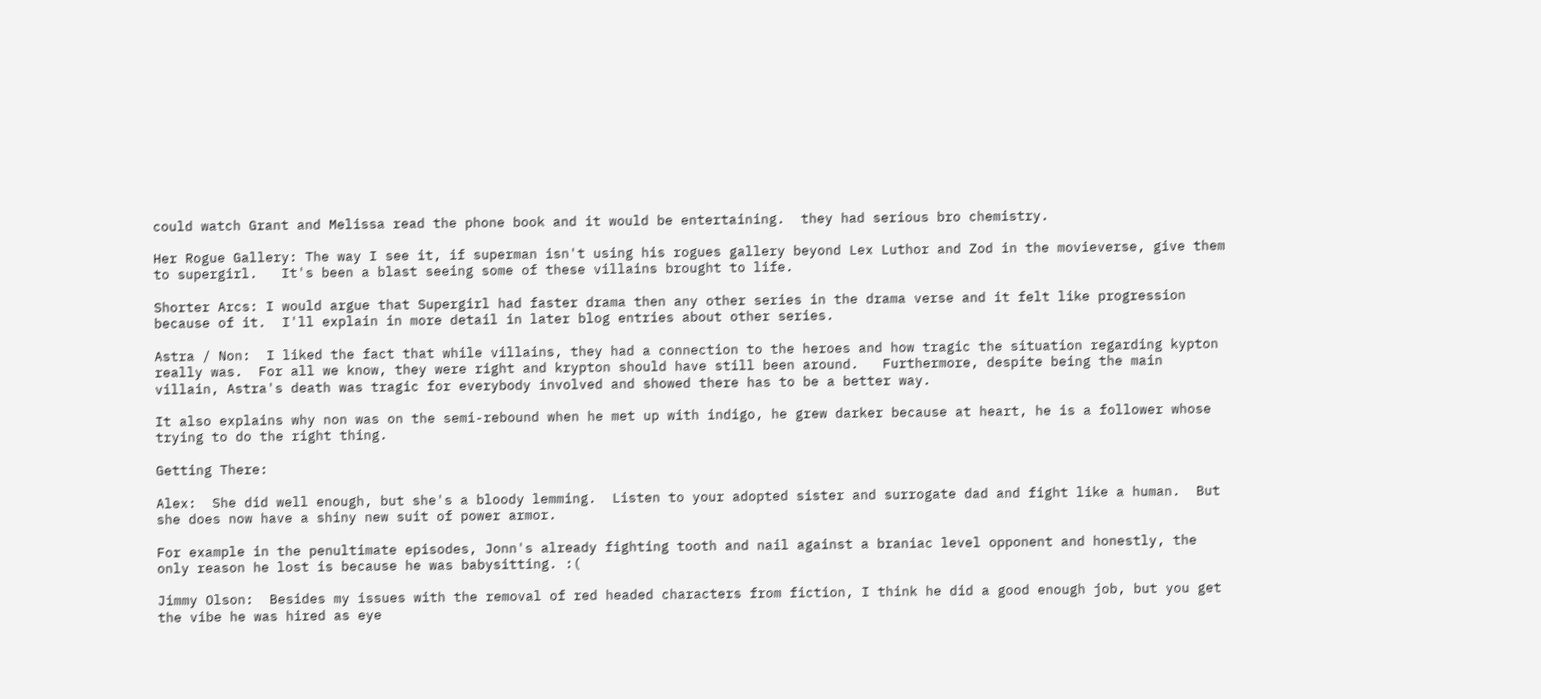could watch Grant and Melissa read the phone book and it would be entertaining.  they had serious bro chemistry.

Her Rogue Gallery: The way I see it, if superman isn't using his rogues gallery beyond Lex Luthor and Zod in the movieverse, give them to supergirl.   It's been a blast seeing some of these villains brought to life.

Shorter Arcs: I would argue that Supergirl had faster drama then any other series in the drama verse and it felt like progression because of it.  I'll explain in more detail in later blog entries about other series.

Astra / Non:  I liked the fact that while villains, they had a connection to the heroes and how tragic the situation regarding kypton really was.  For all we know, they were right and krypton should have still been around.   Furthermore, despite being the main villain, Astra's death was tragic for everybody involved and showed there has to be a better way.

It also explains why non was on the semi-rebound when he met up with indigo, he grew darker because at heart, he is a follower whose trying to do the right thing.

Getting There:

Alex:  She did well enough, but she's a bloody lemming.  Listen to your adopted sister and surrogate dad and fight like a human.  But she does now have a shiny new suit of power armor.

For example in the penultimate episodes, Jonn's already fighting tooth and nail against a braniac level opponent and honestly, the only reason he lost is because he was babysitting. :(

Jimmy Olson:  Besides my issues with the removal of red headed characters from fiction, I think he did a good enough job, but you get the vibe he was hired as eye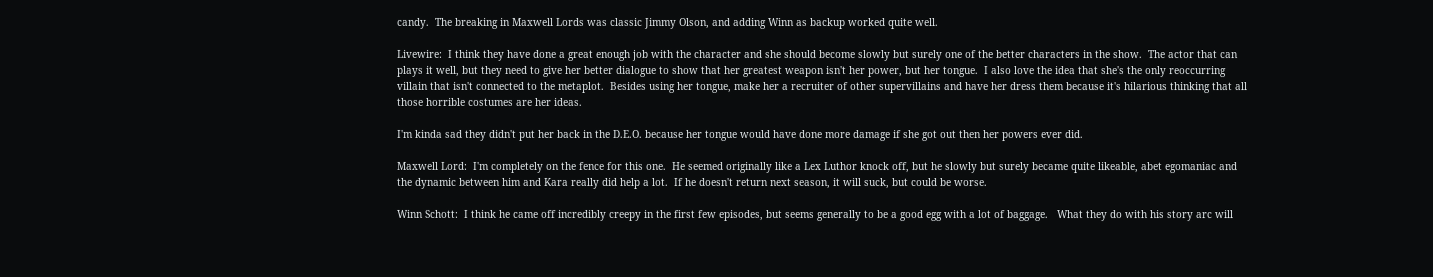candy.  The breaking in Maxwell Lords was classic Jimmy Olson, and adding Winn as backup worked quite well.

Livewire:  I think they have done a great enough job with the character and she should become slowly but surely one of the better characters in the show.  The actor that can plays it well, but they need to give her better dialogue to show that her greatest weapon isn't her power, but her tongue.  I also love the idea that she's the only reoccurring villain that isn't connected to the metaplot.  Besides using her tongue, make her a recruiter of other supervillains and have her dress them because it's hilarious thinking that all those horrible costumes are her ideas.

I'm kinda sad they didn't put her back in the D.E.O. because her tongue would have done more damage if she got out then her powers ever did.

Maxwell Lord:  I'm completely on the fence for this one.  He seemed originally like a Lex Luthor knock off, but he slowly but surely became quite likeable, abet egomaniac and the dynamic between him and Kara really did help a lot.  If he doesn't return next season, it will suck, but could be worse.

Winn Schott:  I think he came off incredibly creepy in the first few episodes, but seems generally to be a good egg with a lot of baggage.   What they do with his story arc will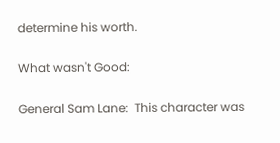determine his worth.

What wasn't Good:

General Sam Lane:  This character was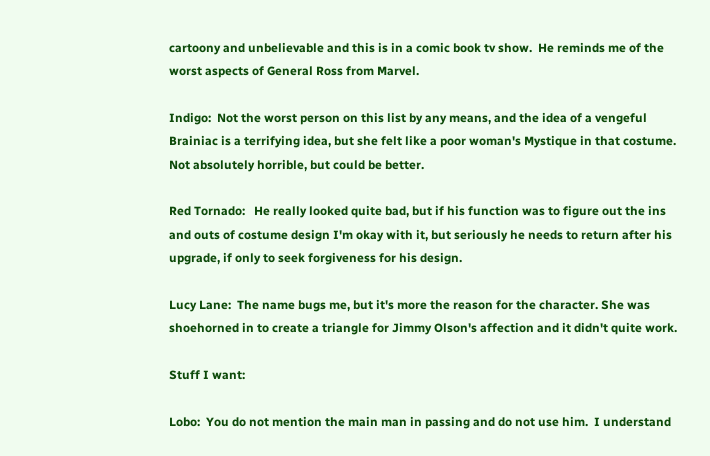cartoony and unbelievable and this is in a comic book tv show.  He reminds me of the worst aspects of General Ross from Marvel.

Indigo:  Not the worst person on this list by any means, and the idea of a vengeful Brainiac is a terrifying idea, but she felt like a poor woman's Mystique in that costume.  Not absolutely horrible, but could be better.

Red Tornado:   He really looked quite bad, but if his function was to figure out the ins and outs of costume design I'm okay with it, but seriously he needs to return after his upgrade, if only to seek forgiveness for his design.

Lucy Lane:  The name bugs me, but it's more the reason for the character. She was shoehorned in to create a triangle for Jimmy Olson's affection and it didn't quite work.

Stuff I want:

Lobo:  You do not mention the main man in passing and do not use him.  I understand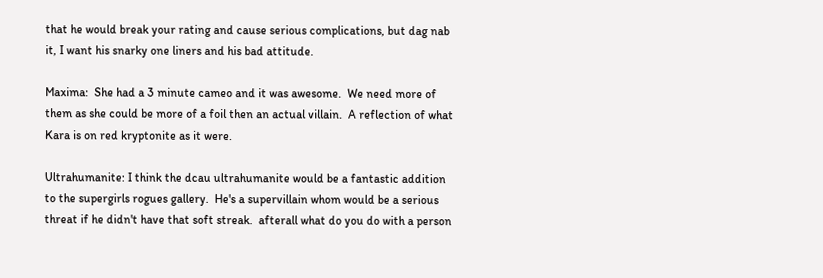that he would break your rating and cause serious complications, but dag nab it, I want his snarky one liners and his bad attitude.

Maxima:  She had a 3 minute cameo and it was awesome.  We need more of them as she could be more of a foil then an actual villain.  A reflection of what Kara is on red kryptonite as it were.

Ultrahumanite: I think the dcau ultrahumanite would be a fantastic addition to the supergirls rogues gallery.  He's a supervillain whom would be a serious threat if he didn't have that soft streak.  afterall what do you do with a person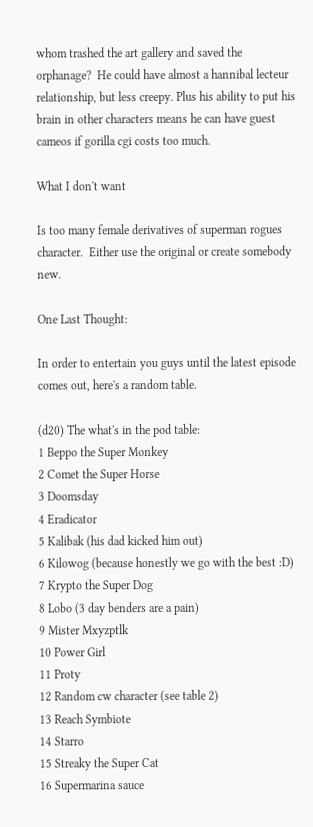whom trashed the art gallery and saved the orphanage?  He could have almost a hannibal lecteur relationship, but less creepy. Plus his ability to put his brain in other characters means he can have guest cameos if gorilla cgi costs too much.

What I don't want

Is too many female derivatives of superman rogues character.  Either use the original or create somebody new.

One Last Thought:

In order to entertain you guys until the latest episode comes out, here's a random table.

(d20) The what's in the pod table:
1 Beppo the Super Monkey
2 Comet the Super Horse
3 Doomsday
4 Eradicator
5 Kalibak (his dad kicked him out)
6 Kilowog (because honestly we go with the best :D)
7 Krypto the Super Dog
8 Lobo (3 day benders are a pain)
9 Mister Mxyzptlk
10 Power Girl
11 Proty
12 Random cw character (see table 2)
13 Reach Symbiote
14 Starro
15 Streaky the Super Cat
16 Supermarina sauce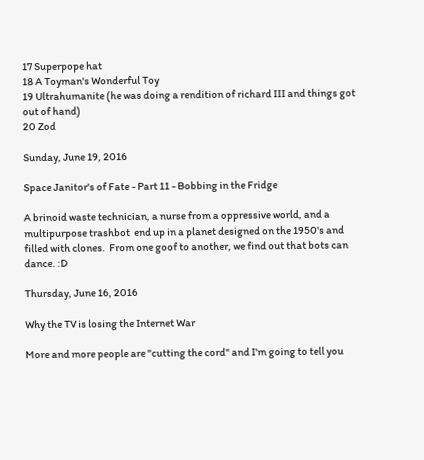17 Superpope hat
18 A Toyman's Wonderful Toy
19 Ultrahumanite (he was doing a rendition of richard III and things got out of hand)
20 Zod

Sunday, June 19, 2016

Space Janitor's of Fate - Part 11 - Bobbing in the Fridge

A brinoid waste technician, a nurse from a oppressive world, and a multipurpose trashbot  end up in a planet designed on the 1950's and filled with clones.  From one goof to another, we find out that bots can dance. :D

Thursday, June 16, 2016

Why the TV is losing the Internet War

More and more people are "cutting the cord" and I'm going to tell you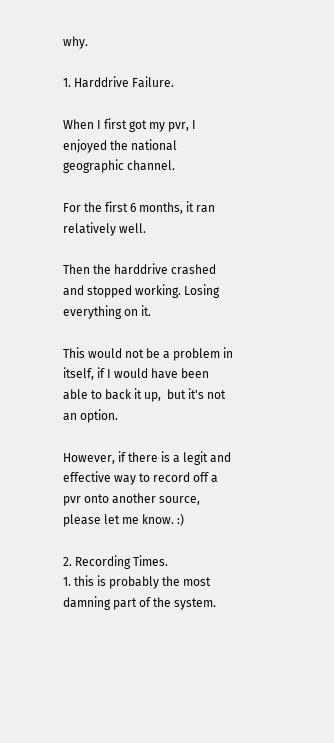why.

1. Harddrive Failure.

When I first got my pvr, I enjoyed the national geographic channel.

For the first 6 months, it ran relatively well.

Then the harddrive crashed and stopped working. Losing everything on it.

This would not be a problem in itself, if I would have been able to back it up,  but it's not an option.

However, if there is a legit and effective way to record off a pvr onto another source, please let me know. :)

2. Recording Times.
1. this is probably the most damning part of the system.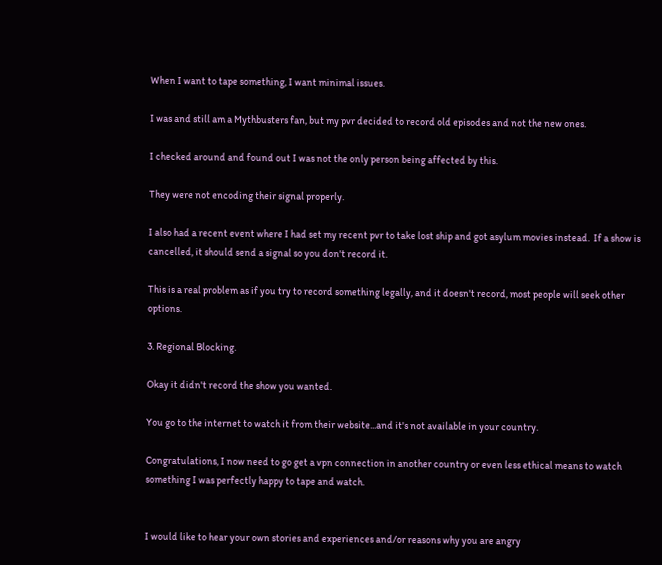When I want to tape something, I want minimal issues.

I was and still am a Mythbusters fan, but my pvr decided to record old episodes and not the new ones.

I checked around and found out I was not the only person being affected by this.

They were not encoding their signal properly.

I also had a recent event where I had set my recent pvr to take lost ship and got asylum movies instead.  If a show is cancelled, it should send a signal so you don't record it.

This is a real problem as if you try to record something legally, and it doesn't record, most people will seek other options.

3. Regional Blocking.

Okay it didn't record the show you wanted.

You go to the internet to watch it from their website...and it's not available in your country.

Congratulations, I now need to go get a vpn connection in another country or even less ethical means to watch something I was perfectly happy to tape and watch.


I would like to hear your own stories and experiences and/or reasons why you are angry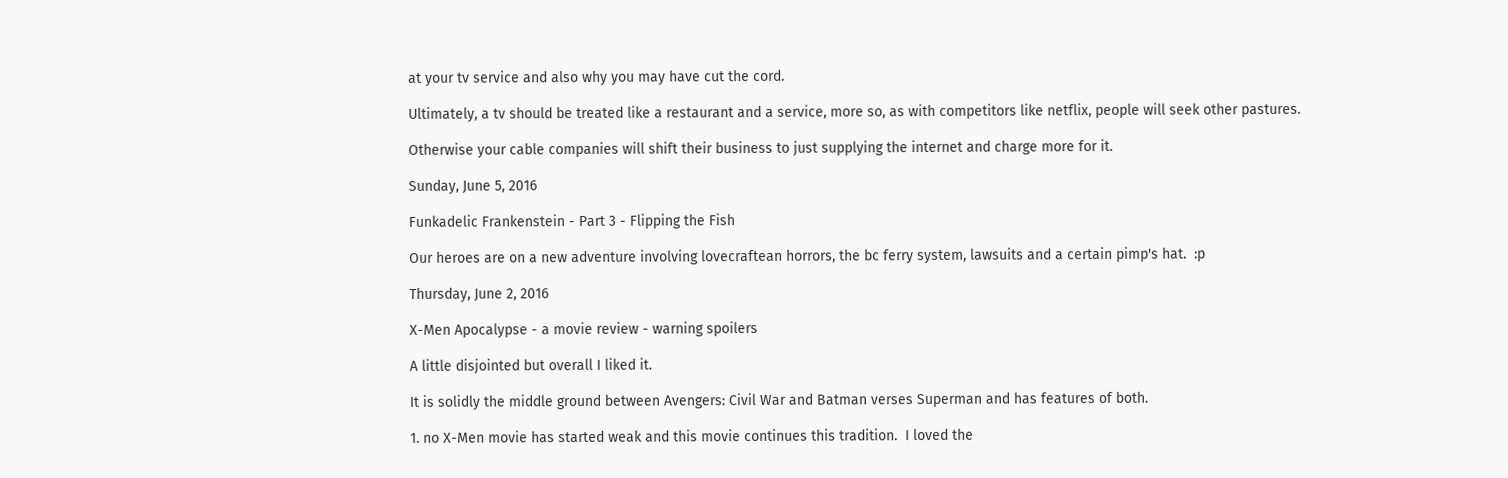at your tv service and also why you may have cut the cord.

Ultimately, a tv should be treated like a restaurant and a service, more so, as with competitors like netflix, people will seek other pastures.

Otherwise your cable companies will shift their business to just supplying the internet and charge more for it.

Sunday, June 5, 2016

Funkadelic Frankenstein - Part 3 - Flipping the Fish

Our heroes are on a new adventure involving lovecraftean horrors, the bc ferry system, lawsuits and a certain pimp's hat.  :p

Thursday, June 2, 2016

X-Men Apocalypse - a movie review - warning spoilers

A little disjointed but overall I liked it.

It is solidly the middle ground between Avengers: Civil War and Batman verses Superman and has features of both.

1. no X-Men movie has started weak and this movie continues this tradition.  I loved the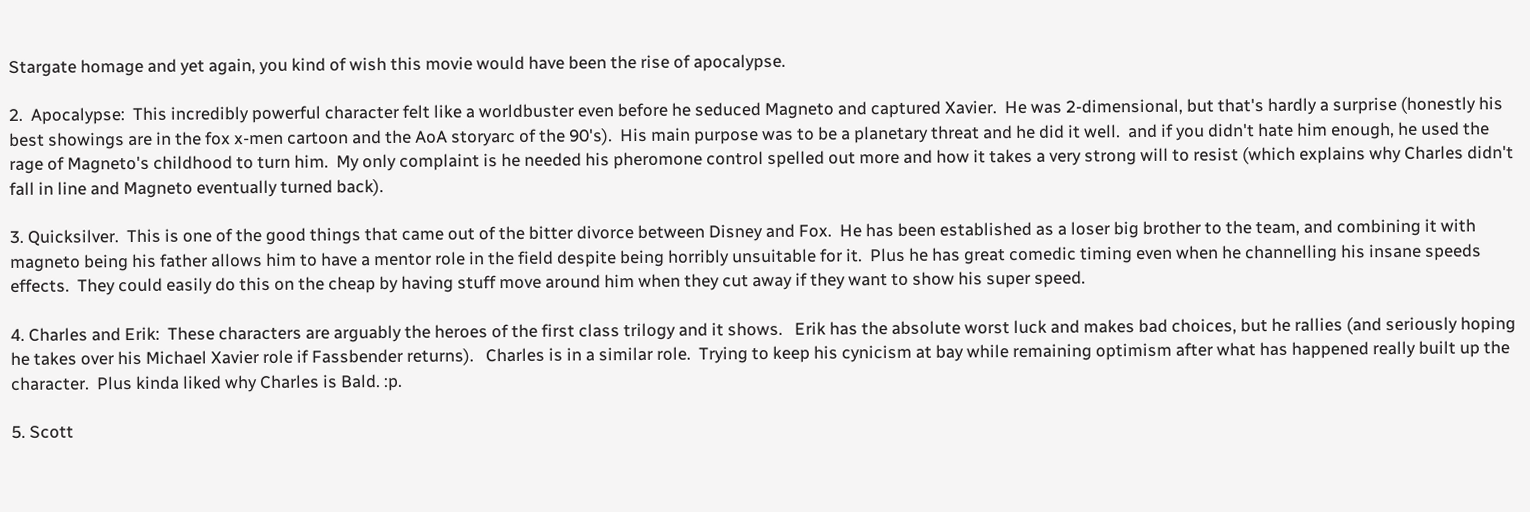Stargate homage and yet again, you kind of wish this movie would have been the rise of apocalypse.

2.  Apocalypse:  This incredibly powerful character felt like a worldbuster even before he seduced Magneto and captured Xavier.  He was 2-dimensional, but that's hardly a surprise (honestly his best showings are in the fox x-men cartoon and the AoA storyarc of the 90's).  His main purpose was to be a planetary threat and he did it well.  and if you didn't hate him enough, he used the rage of Magneto's childhood to turn him.  My only complaint is he needed his pheromone control spelled out more and how it takes a very strong will to resist (which explains why Charles didn't fall in line and Magneto eventually turned back).

3. Quicksilver.  This is one of the good things that came out of the bitter divorce between Disney and Fox.  He has been established as a loser big brother to the team, and combining it with magneto being his father allows him to have a mentor role in the field despite being horribly unsuitable for it.  Plus he has great comedic timing even when he channelling his insane speeds effects.  They could easily do this on the cheap by having stuff move around him when they cut away if they want to show his super speed.

4. Charles and Erik:  These characters are arguably the heroes of the first class trilogy and it shows.   Erik has the absolute worst luck and makes bad choices, but he rallies (and seriously hoping he takes over his Michael Xavier role if Fassbender returns).   Charles is in a similar role.  Trying to keep his cynicism at bay while remaining optimism after what has happened really built up the character.  Plus kinda liked why Charles is Bald. :p.

5. Scott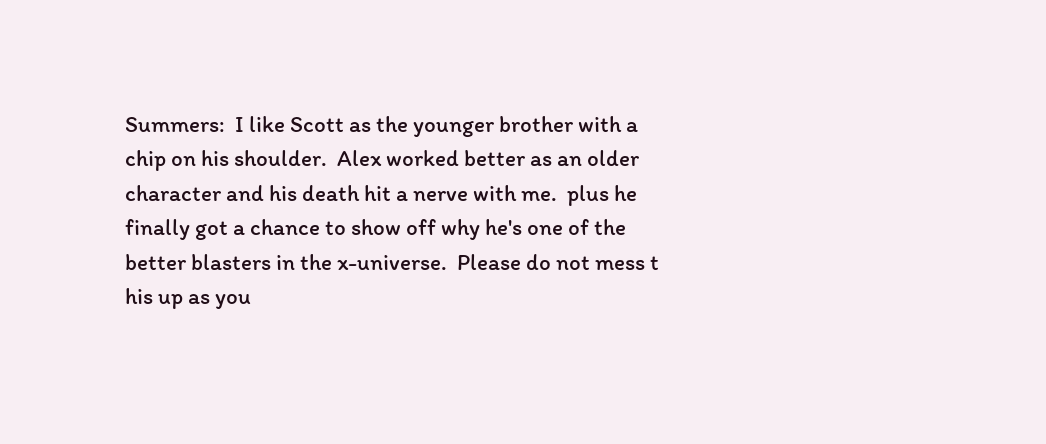Summers:  I like Scott as the younger brother with a chip on his shoulder.  Alex worked better as an older character and his death hit a nerve with me.  plus he finally got a chance to show off why he's one of the better blasters in the x-universe.  Please do not mess t his up as you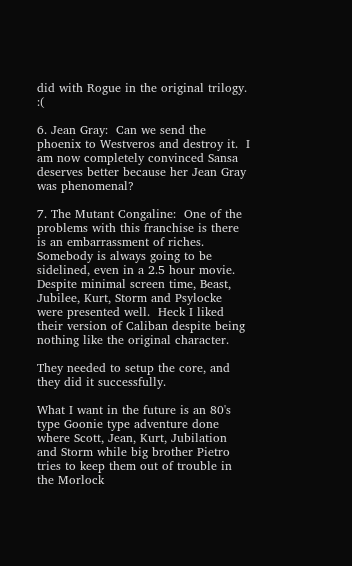did with Rogue in the original trilogy. :(

6. Jean Gray:  Can we send the phoenix to Westveros and destroy it.  I am now completely convinced Sansa deserves better because her Jean Gray was phenomenal?

7. The Mutant Congaline:  One of the problems with this franchise is there is an embarrassment of riches.  Somebody is always going to be sidelined, even in a 2.5 hour movie.  Despite minimal screen time, Beast, Jubilee, Kurt, Storm and Psylocke were presented well.  Heck I liked their version of Caliban despite being nothing like the original character.

They needed to setup the core, and they did it successfully.

What I want in the future is an 80's type Goonie type adventure done where Scott, Jean, Kurt, Jubilation and Storm while big brother Pietro tries to keep them out of trouble in the Morlock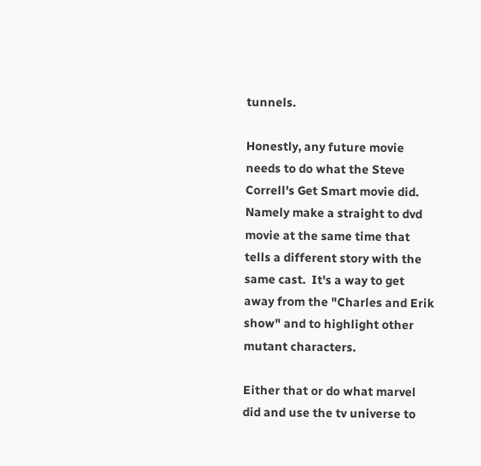tunnels.

Honestly, any future movie needs to do what the Steve Correll's Get Smart movie did.  Namely make a straight to dvd movie at the same time that tells a different story with the same cast.  It's a way to get away from the "Charles and Erik show" and to highlight other mutant characters.

Either that or do what marvel did and use the tv universe to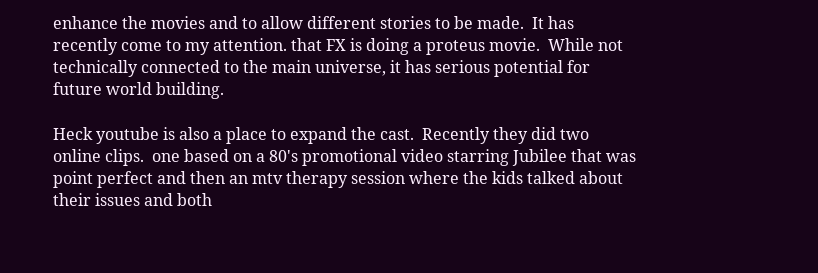enhance the movies and to allow different stories to be made.  It has recently come to my attention. that FX is doing a proteus movie.  While not  technically connected to the main universe, it has serious potential for future world building.

Heck youtube is also a place to expand the cast.  Recently they did two online clips.  one based on a 80's promotional video starring Jubilee that was point perfect and then an mtv therapy session where the kids talked about their issues and both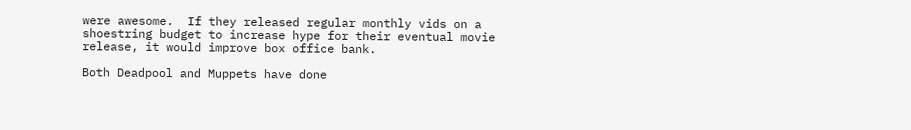were awesome.  If they released regular monthly vids on a shoestring budget to increase hype for their eventual movie release, it would improve box office bank.

Both Deadpool and Muppets have done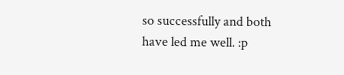so successfully and both have led me well. :p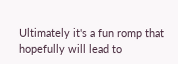Ultimately it's a fun romp that hopefully will lead to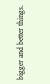bigger and better things.